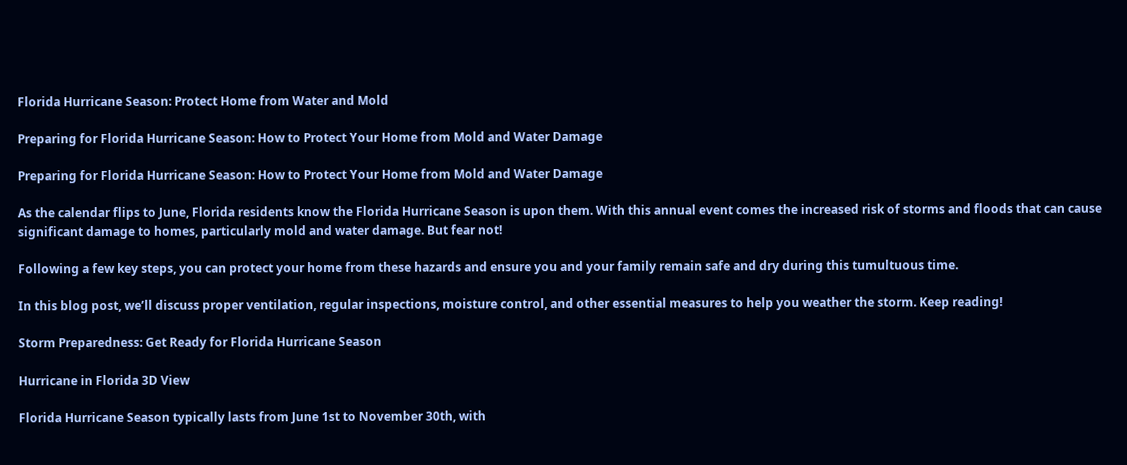Florida Hurricane Season: Protect Home from Water and Mold

Preparing for Florida Hurricane Season: How to Protect Your Home from Mold and Water Damage

Preparing for Florida Hurricane Season: How to Protect Your Home from Mold and Water Damage

As the calendar flips to June, Florida residents know the Florida Hurricane Season is upon them. With this annual event comes the increased risk of storms and floods that can cause significant damage to homes, particularly mold and water damage. But fear not!

Following a few key steps, you can protect your home from these hazards and ensure you and your family remain safe and dry during this tumultuous time.

In this blog post, we’ll discuss proper ventilation, regular inspections, moisture control, and other essential measures to help you weather the storm. Keep reading!

Storm Preparedness: Get Ready for Florida Hurricane Season

Hurricane in Florida 3D View

Florida Hurricane Season typically lasts from June 1st to November 30th, with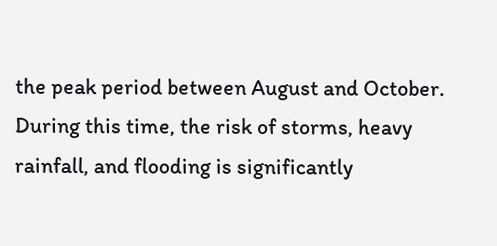the peak period between August and October. During this time, the risk of storms, heavy rainfall, and flooding is significantly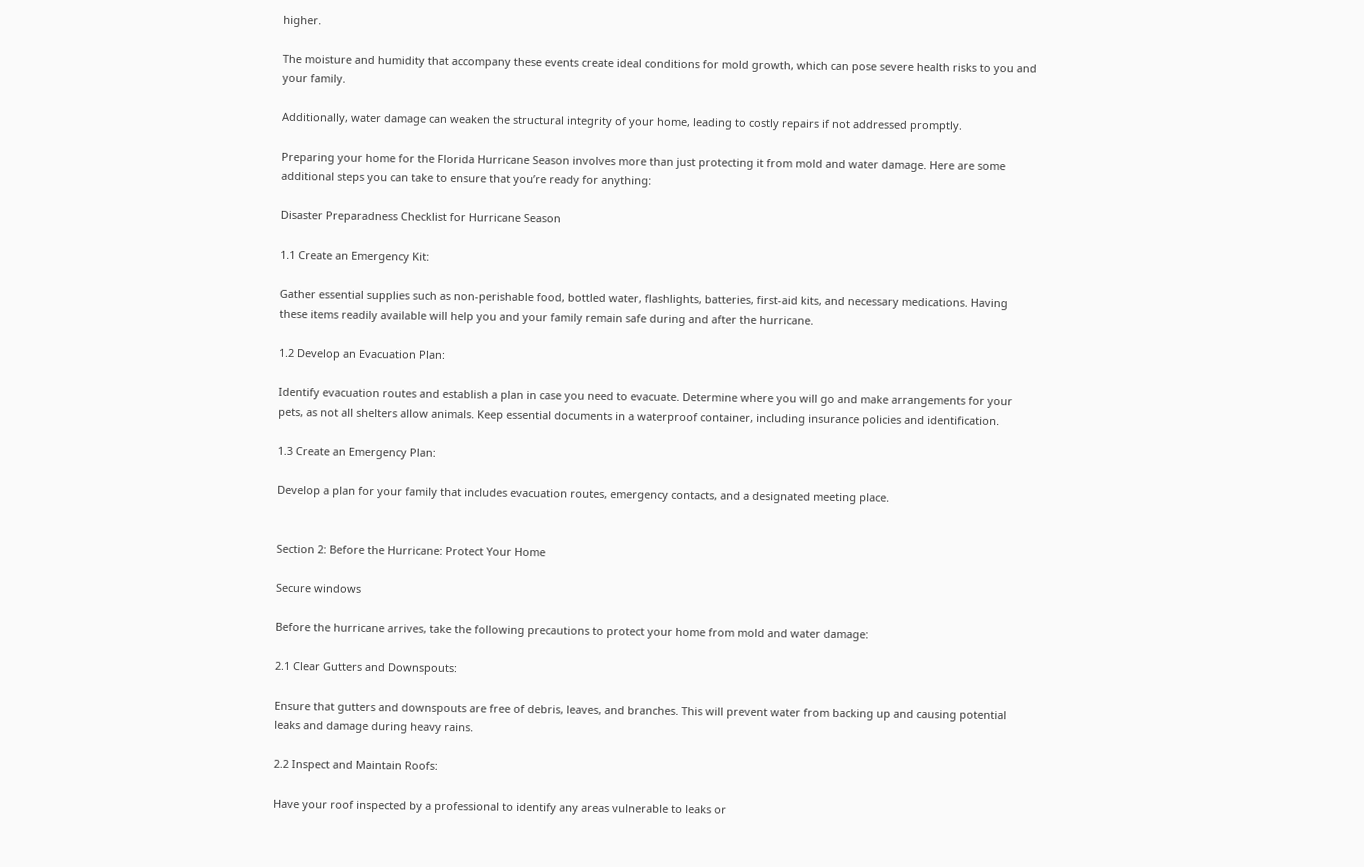higher.

The moisture and humidity that accompany these events create ideal conditions for mold growth, which can pose severe health risks to you and your family.

Additionally, water damage can weaken the structural integrity of your home, leading to costly repairs if not addressed promptly.

Preparing your home for the Florida Hurricane Season involves more than just protecting it from mold and water damage. Here are some additional steps you can take to ensure that you’re ready for anything:

Disaster Preparadness Checklist for Hurricane Season

1.1 Create an Emergency Kit:

Gather essential supplies such as non-perishable food, bottled water, flashlights, batteries, first-aid kits, and necessary medications. Having these items readily available will help you and your family remain safe during and after the hurricane.

1.2 Develop an Evacuation Plan:

Identify evacuation routes and establish a plan in case you need to evacuate. Determine where you will go and make arrangements for your pets, as not all shelters allow animals. Keep essential documents in a waterproof container, including insurance policies and identification.

1.3 Create an Emergency Plan:

Develop a plan for your family that includes evacuation routes, emergency contacts, and a designated meeting place.


Section 2: Before the Hurricane: Protect Your Home

Secure windows

Before the hurricane arrives, take the following precautions to protect your home from mold and water damage:

2.1 Clear Gutters and Downspouts:

Ensure that gutters and downspouts are free of debris, leaves, and branches. This will prevent water from backing up and causing potential leaks and damage during heavy rains.

2.2 Inspect and Maintain Roofs:

Have your roof inspected by a professional to identify any areas vulnerable to leaks or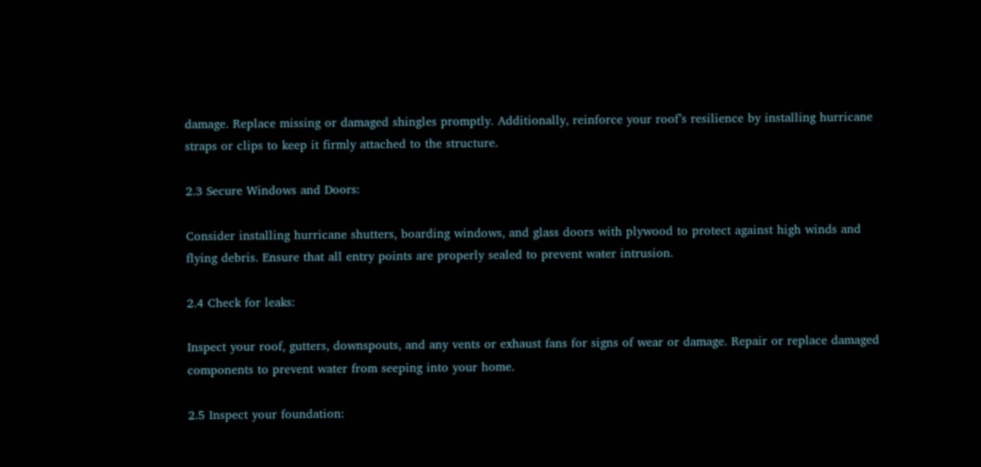damage. Replace missing or damaged shingles promptly. Additionally, reinforce your roof’s resilience by installing hurricane straps or clips to keep it firmly attached to the structure.

2.3 Secure Windows and Doors:

Consider installing hurricane shutters, boarding windows, and glass doors with plywood to protect against high winds and flying debris. Ensure that all entry points are properly sealed to prevent water intrusion.

2.4 Check for leaks:

Inspect your roof, gutters, downspouts, and any vents or exhaust fans for signs of wear or damage. Repair or replace damaged components to prevent water from seeping into your home.

2.5 Inspect your foundation: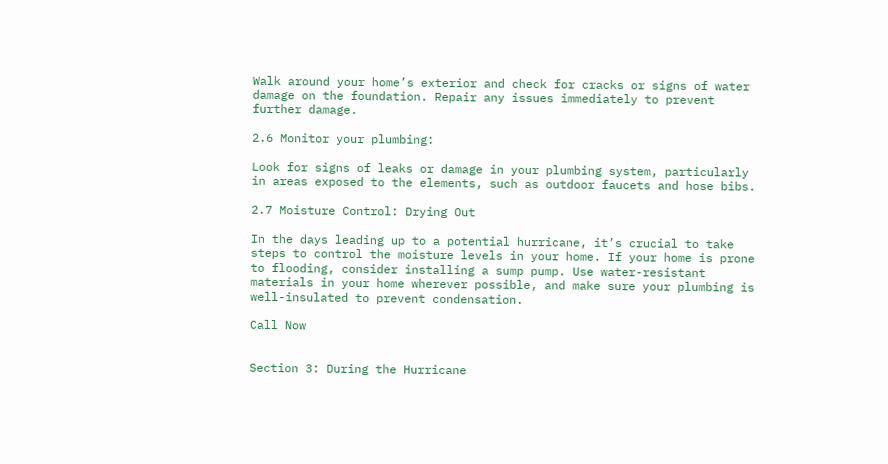Walk around your home’s exterior and check for cracks or signs of water damage on the foundation. Repair any issues immediately to prevent further damage.

2.6 Monitor your plumbing:

Look for signs of leaks or damage in your plumbing system, particularly in areas exposed to the elements, such as outdoor faucets and hose bibs.

2.7 Moisture Control: Drying Out

In the days leading up to a potential hurricane, it’s crucial to take steps to control the moisture levels in your home. If your home is prone to flooding, consider installing a sump pump. Use water-resistant materials in your home wherever possible, and make sure your plumbing is well-insulated to prevent condensation.

Call Now


Section 3: During the Hurricane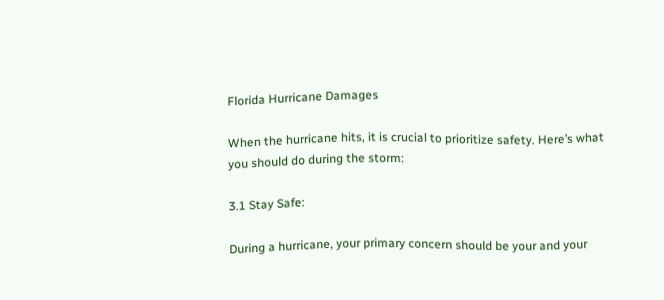Florida Hurricane Damages

When the hurricane hits, it is crucial to prioritize safety. Here’s what you should do during the storm:

3.1 Stay Safe:

During a hurricane, your primary concern should be your and your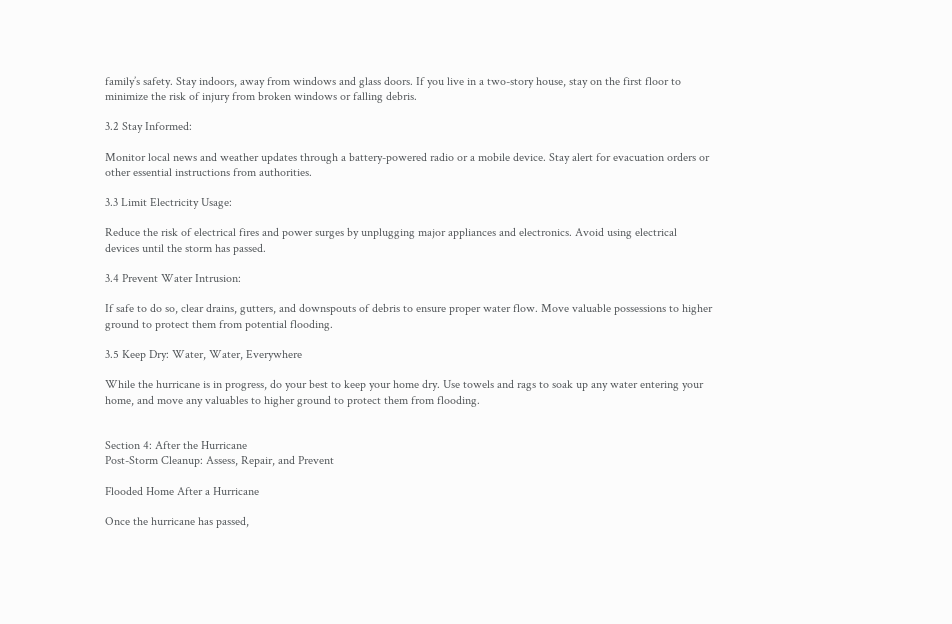family’s safety. Stay indoors, away from windows and glass doors. If you live in a two-story house, stay on the first floor to minimize the risk of injury from broken windows or falling debris.

3.2 Stay Informed:

Monitor local news and weather updates through a battery-powered radio or a mobile device. Stay alert for evacuation orders or other essential instructions from authorities.

3.3 Limit Electricity Usage:

Reduce the risk of electrical fires and power surges by unplugging major appliances and electronics. Avoid using electrical devices until the storm has passed.

3.4 Prevent Water Intrusion:

If safe to do so, clear drains, gutters, and downspouts of debris to ensure proper water flow. Move valuable possessions to higher ground to protect them from potential flooding.

3.5 Keep Dry: Water, Water, Everywhere

While the hurricane is in progress, do your best to keep your home dry. Use towels and rags to soak up any water entering your home, and move any valuables to higher ground to protect them from flooding.


Section 4: After the Hurricane
Post-Storm Cleanup: Assess, Repair, and Prevent

Flooded Home After a Hurricane

Once the hurricane has passed,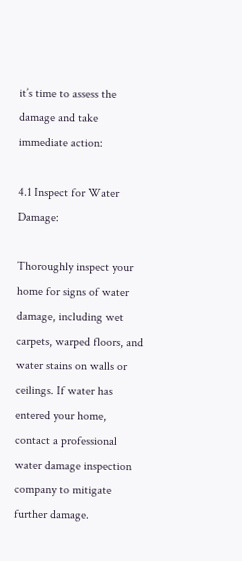it’s time to assess the damage and take immediate action:

4.1 Inspect for Water Damage:

Thoroughly inspect your home for signs of water damage, including wet carpets, warped floors, and water stains on walls or ceilings. If water has entered your home, contact a professional water damage inspection company to mitigate further damage.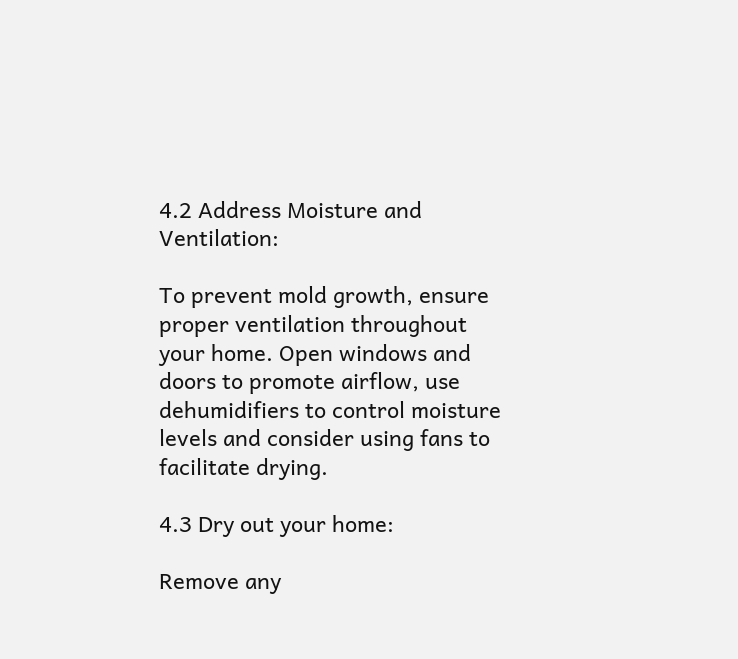4.2 Address Moisture and Ventilation:

To prevent mold growth, ensure proper ventilation throughout your home. Open windows and doors to promote airflow, use dehumidifiers to control moisture levels and consider using fans to facilitate drying.

4.3 Dry out your home:

Remove any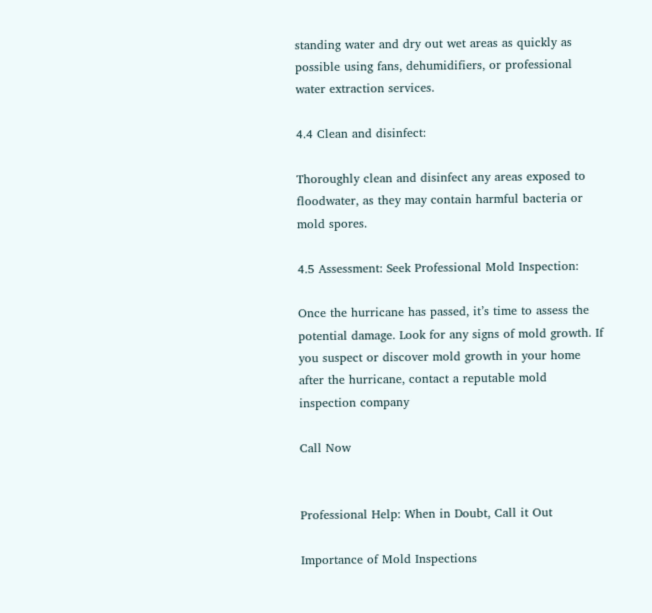standing water and dry out wet areas as quickly as possible using fans, dehumidifiers, or professional water extraction services.

4.4 Clean and disinfect:

Thoroughly clean and disinfect any areas exposed to floodwater, as they may contain harmful bacteria or mold spores.

4.5 Assessment: Seek Professional Mold Inspection:

Once the hurricane has passed, it’s time to assess the potential damage. Look for any signs of mold growth. If you suspect or discover mold growth in your home after the hurricane, contact a reputable mold inspection company

Call Now


Professional Help: When in Doubt, Call it Out

Importance of Mold Inspections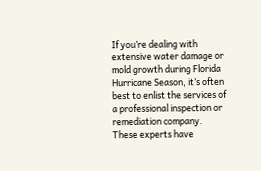If you’re dealing with extensive water damage or mold growth during Florida Hurricane Season, it’s often best to enlist the services of a professional inspection or remediation company. These experts have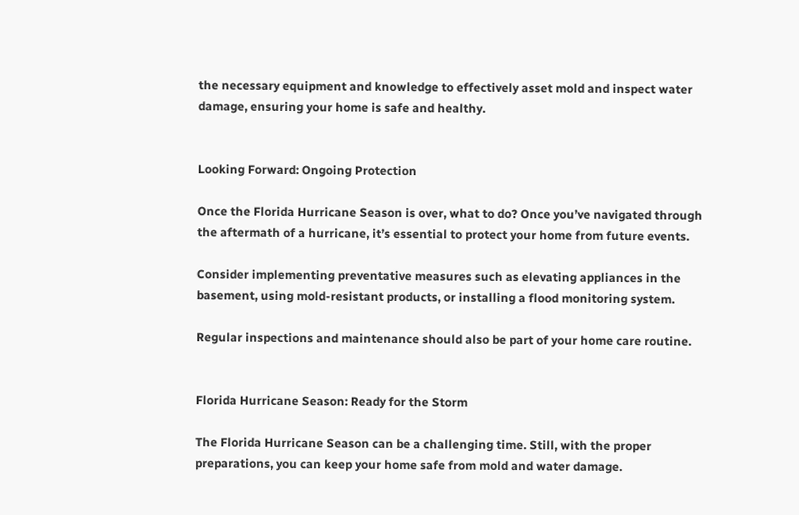the necessary equipment and knowledge to effectively asset mold and inspect water damage, ensuring your home is safe and healthy.


Looking Forward: Ongoing Protection

Once the Florida Hurricane Season is over, what to do? Once you’ve navigated through the aftermath of a hurricane, it’s essential to protect your home from future events.

Consider implementing preventative measures such as elevating appliances in the basement, using mold-resistant products, or installing a flood monitoring system.

Regular inspections and maintenance should also be part of your home care routine.


Florida Hurricane Season: Ready for the Storm

The Florida Hurricane Season can be a challenging time. Still, with the proper preparations, you can keep your home safe from mold and water damage.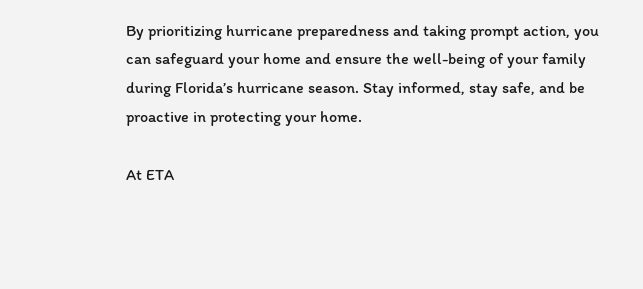By prioritizing hurricane preparedness and taking prompt action, you can safeguard your home and ensure the well-being of your family during Florida’s hurricane season. Stay informed, stay safe, and be proactive in protecting your home.

At ETA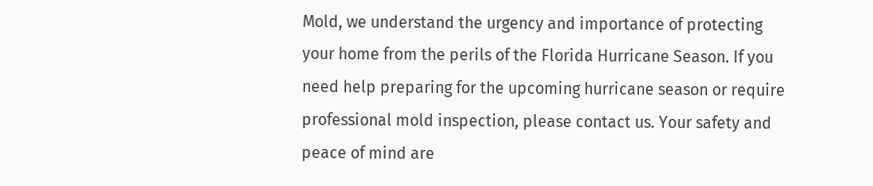Mold, we understand the urgency and importance of protecting your home from the perils of the Florida Hurricane Season. If you need help preparing for the upcoming hurricane season or require professional mold inspection, please contact us. Your safety and peace of mind are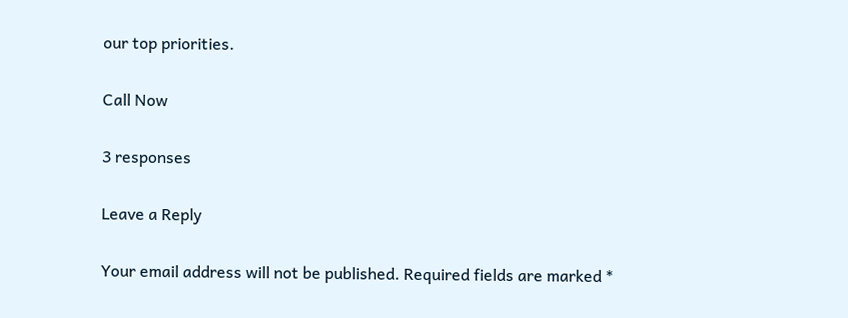our top priorities.

Call Now

3 responses

Leave a Reply

Your email address will not be published. Required fields are marked *